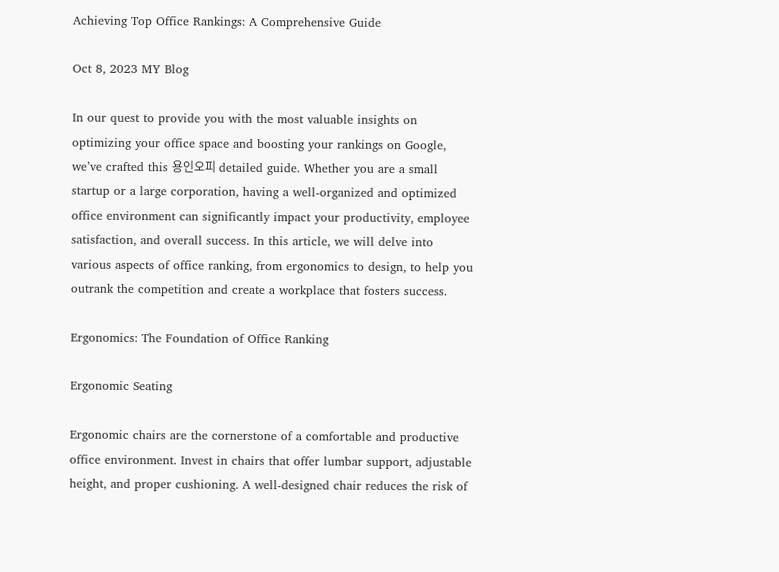Achieving Top Office Rankings: A Comprehensive Guide

Oct 8, 2023 MY Blog

In our quest to provide you with the most valuable insights on optimizing your office space and boosting your rankings on Google, we’ve crafted this 용인오피 detailed guide. Whether you are a small startup or a large corporation, having a well-organized and optimized office environment can significantly impact your productivity, employee satisfaction, and overall success. In this article, we will delve into various aspects of office ranking, from ergonomics to design, to help you outrank the competition and create a workplace that fosters success.

Ergonomics: The Foundation of Office Ranking

Ergonomic Seating

Ergonomic chairs are the cornerstone of a comfortable and productive office environment. Invest in chairs that offer lumbar support, adjustable height, and proper cushioning. A well-designed chair reduces the risk of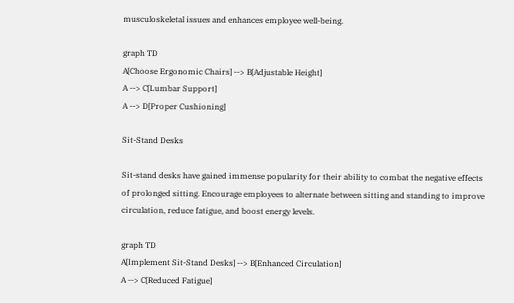musculoskeletal issues and enhances employee well-being.

graph TD
A[Choose Ergonomic Chairs] --> B[Adjustable Height]
A --> C[Lumbar Support]
A --> D[Proper Cushioning]

Sit-Stand Desks

Sit-stand desks have gained immense popularity for their ability to combat the negative effects of prolonged sitting. Encourage employees to alternate between sitting and standing to improve circulation, reduce fatigue, and boost energy levels.

graph TD
A[Implement Sit-Stand Desks] --> B[Enhanced Circulation]
A --> C[Reduced Fatigue]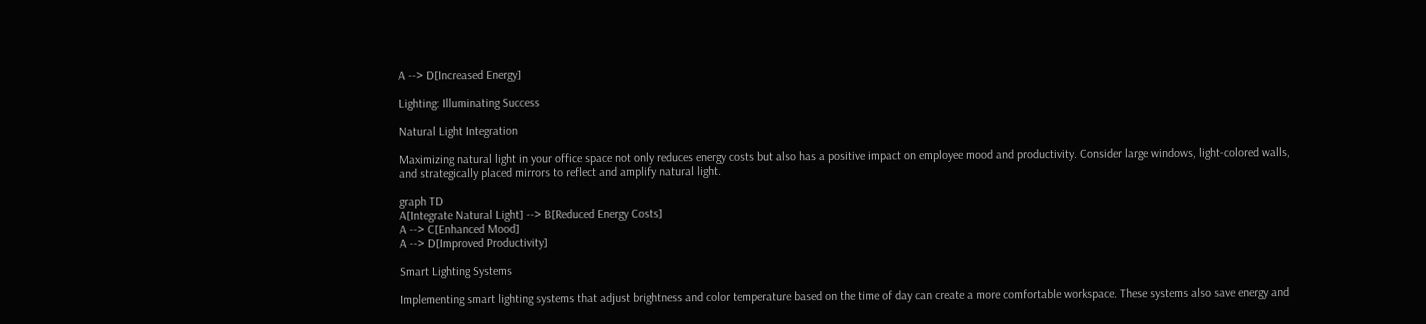A --> D[Increased Energy]

Lighting: Illuminating Success

Natural Light Integration

Maximizing natural light in your office space not only reduces energy costs but also has a positive impact on employee mood and productivity. Consider large windows, light-colored walls, and strategically placed mirrors to reflect and amplify natural light.

graph TD
A[Integrate Natural Light] --> B[Reduced Energy Costs]
A --> C[Enhanced Mood]
A --> D[Improved Productivity]

Smart Lighting Systems

Implementing smart lighting systems that adjust brightness and color temperature based on the time of day can create a more comfortable workspace. These systems also save energy and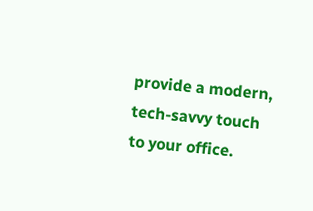provide a modern, tech-savvy touch to your office.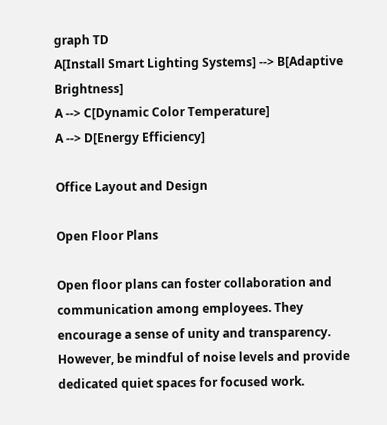graph TD
A[Install Smart Lighting Systems] --> B[Adaptive Brightness]
A --> C[Dynamic Color Temperature]
A --> D[Energy Efficiency]

Office Layout and Design

Open Floor Plans

Open floor plans can foster collaboration and communication among employees. They encourage a sense of unity and transparency. However, be mindful of noise levels and provide dedicated quiet spaces for focused work.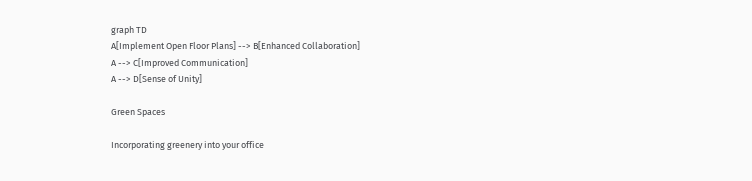graph TD
A[Implement Open Floor Plans] --> B[Enhanced Collaboration]
A --> C[Improved Communication]
A --> D[Sense of Unity]

Green Spaces

Incorporating greenery into your office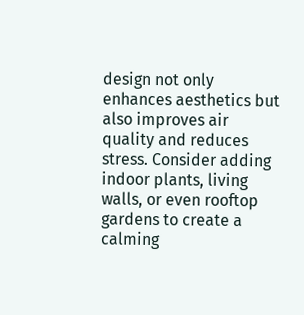design not only enhances aesthetics but also improves air quality and reduces stress. Consider adding indoor plants, living walls, or even rooftop gardens to create a calming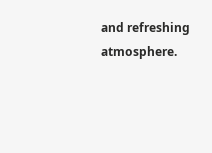and refreshing atmosphere.